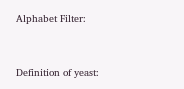Alphabet Filter:


Definition of yeast: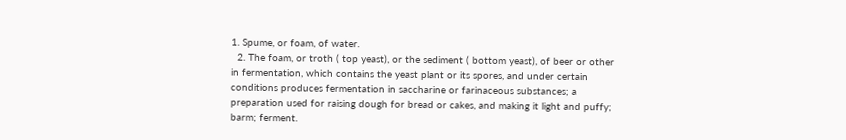1. Spume, or foam, of water.
  2. The foam, or troth ( top yeast), or the sediment ( bottom yeast), of beer or other in fermentation, which contains the yeast plant or its spores, and under certain conditions produces fermentation in saccharine or farinaceous substances; a preparation used for raising dough for bread or cakes, and making it light and puffy; barm; ferment.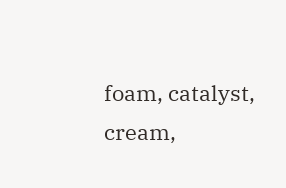foam, catalyst, cream,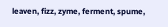leaven, fizz, zyme, ferment, spume,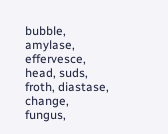bubble, amylase, effervesce, head, suds, froth, diastase, change, fungus,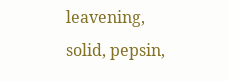leavening, solid, pepsin,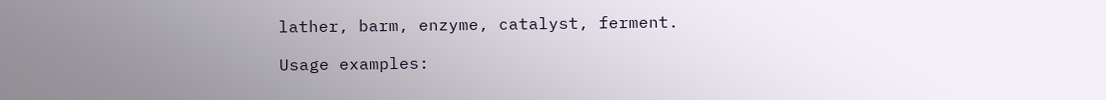lather, barm, enzyme, catalyst, ferment.

Usage examples: